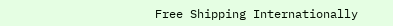Free Shipping Internationally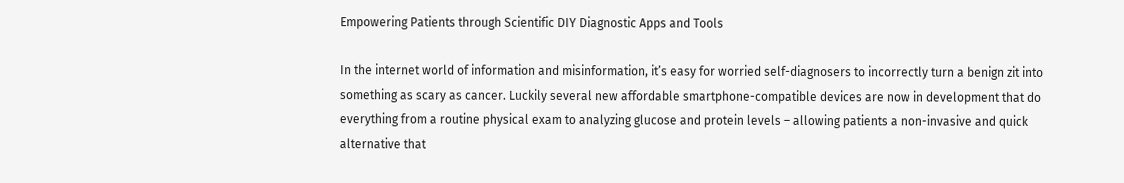Empowering Patients through Scientific DIY Diagnostic Apps and Tools

In the internet world of information and misinformation, it’s easy for worried self-diagnosers to incorrectly turn a benign zit into something as scary as cancer. Luckily several new affordable smartphone-compatible devices are now in development that do everything from a routine physical exam to analyzing glucose and protein levels – allowing patients a non-invasive and quick alternative that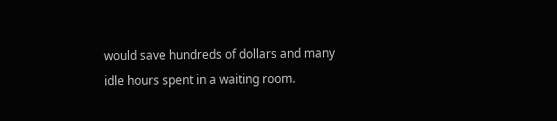would save hundreds of dollars and many idle hours spent in a waiting room.